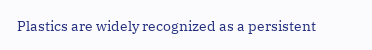Plastics are widely recognized as a persistent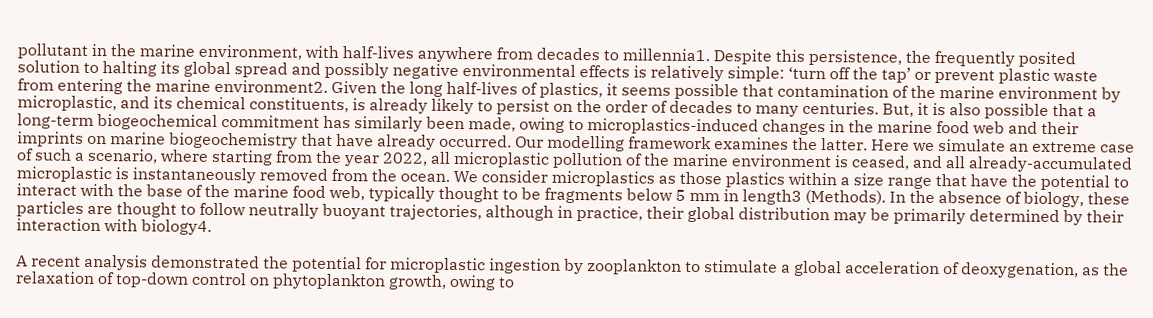pollutant in the marine environment, with half-lives anywhere from decades to millennia1. Despite this persistence, the frequently posited solution to halting its global spread and possibly negative environmental effects is relatively simple: ‘turn off the tap’ or prevent plastic waste from entering the marine environment2. Given the long half-lives of plastics, it seems possible that contamination of the marine environment by microplastic, and its chemical constituents, is already likely to persist on the order of decades to many centuries. But, it is also possible that a long-term biogeochemical commitment has similarly been made, owing to microplastics-induced changes in the marine food web and their imprints on marine biogeochemistry that have already occurred. Our modelling framework examines the latter. Here we simulate an extreme case of such a scenario, where starting from the year 2022, all microplastic pollution of the marine environment is ceased, and all already-accumulated microplastic is instantaneously removed from the ocean. We consider microplastics as those plastics within a size range that have the potential to interact with the base of the marine food web, typically thought to be fragments below 5 mm in length3 (Methods). In the absence of biology, these particles are thought to follow neutrally buoyant trajectories, although in practice, their global distribution may be primarily determined by their interaction with biology4.

A recent analysis demonstrated the potential for microplastic ingestion by zooplankton to stimulate a global acceleration of deoxygenation, as the relaxation of top-down control on phytoplankton growth, owing to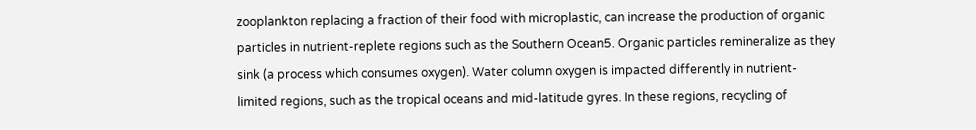zooplankton replacing a fraction of their food with microplastic, can increase the production of organic particles in nutrient-replete regions such as the Southern Ocean5. Organic particles remineralize as they sink (a process which consumes oxygen). Water column oxygen is impacted differently in nutrient-limited regions, such as the tropical oceans and mid-latitude gyres. In these regions, recycling of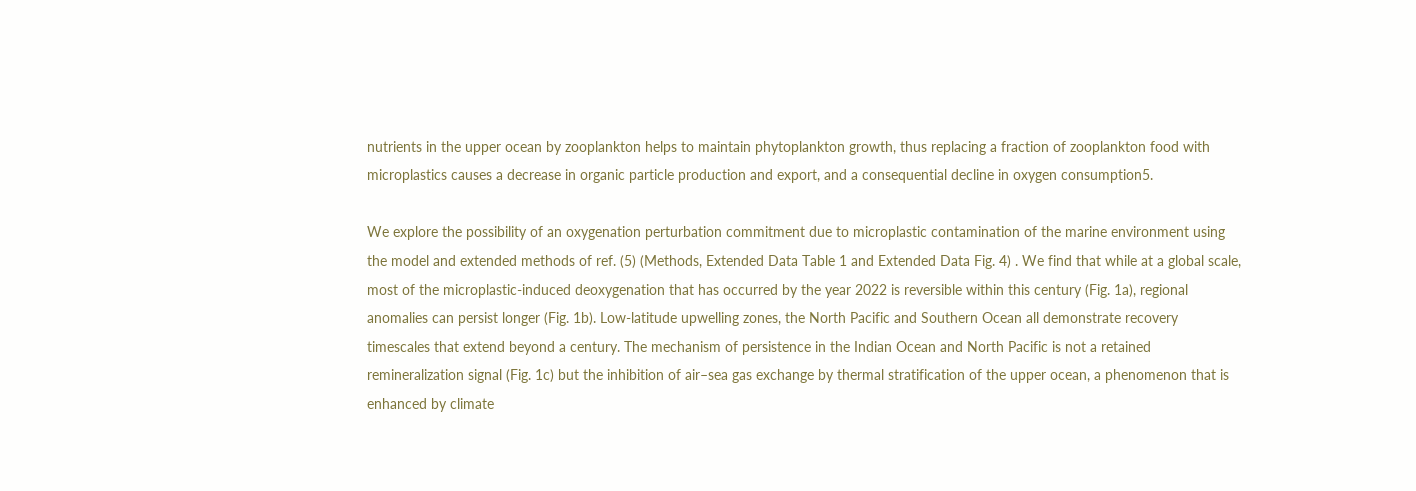nutrients in the upper ocean by zooplankton helps to maintain phytoplankton growth, thus replacing a fraction of zooplankton food with microplastics causes a decrease in organic particle production and export, and a consequential decline in oxygen consumption5.

We explore the possibility of an oxygenation perturbation commitment due to microplastic contamination of the marine environment using the model and extended methods of ref. (5) (Methods, Extended Data Table 1 and Extended Data Fig. 4) . We find that while at a global scale, most of the microplastic-induced deoxygenation that has occurred by the year 2022 is reversible within this century (Fig. 1a), regional anomalies can persist longer (Fig. 1b). Low-latitude upwelling zones, the North Pacific and Southern Ocean all demonstrate recovery timescales that extend beyond a century. The mechanism of persistence in the Indian Ocean and North Pacific is not a retained remineralization signal (Fig. 1c) but the inhibition of air–sea gas exchange by thermal stratification of the upper ocean, a phenomenon that is enhanced by climate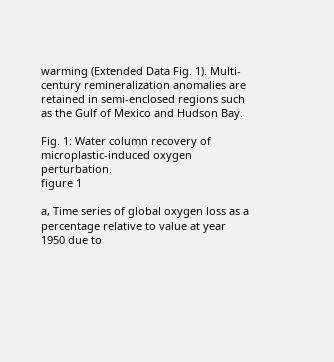warming (Extended Data Fig. 1). Multi-century remineralization anomalies are retained in semi-enclosed regions such as the Gulf of Mexico and Hudson Bay.

Fig. 1: Water column recovery of microplastic-induced oxygen perturbation.
figure 1

a, Time series of global oxygen loss as a percentage relative to value at year 1950 due to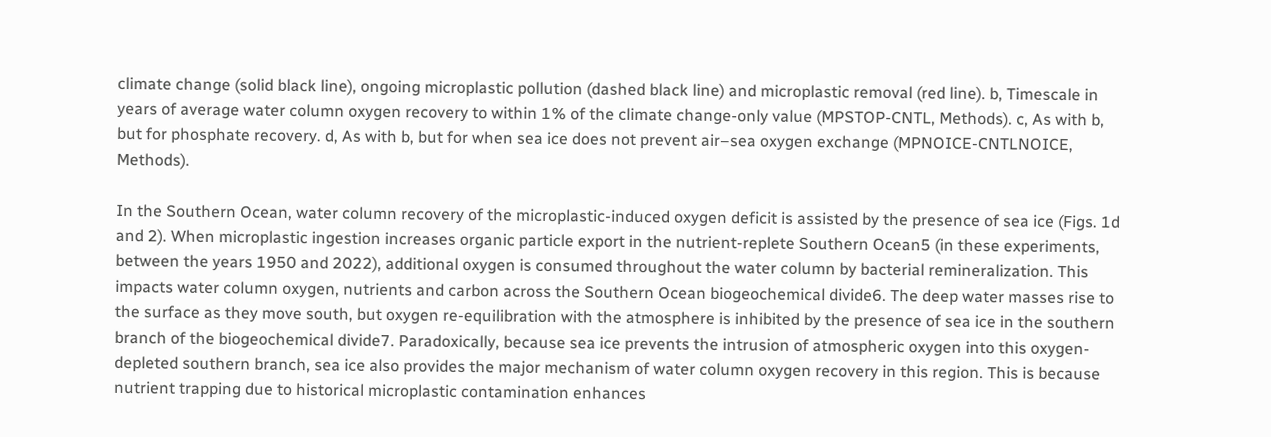climate change (solid black line), ongoing microplastic pollution (dashed black line) and microplastic removal (red line). b, Timescale in years of average water column oxygen recovery to within 1% of the climate change-only value (MPSTOP-CNTL, Methods). c, As with b, but for phosphate recovery. d, As with b, but for when sea ice does not prevent air–sea oxygen exchange (MPNOICE-CNTLNOICE, Methods).

In the Southern Ocean, water column recovery of the microplastic-induced oxygen deficit is assisted by the presence of sea ice (Figs. 1d and 2). When microplastic ingestion increases organic particle export in the nutrient-replete Southern Ocean5 (in these experiments, between the years 1950 and 2022), additional oxygen is consumed throughout the water column by bacterial remineralization. This impacts water column oxygen, nutrients and carbon across the Southern Ocean biogeochemical divide6. The deep water masses rise to the surface as they move south, but oxygen re-equilibration with the atmosphere is inhibited by the presence of sea ice in the southern branch of the biogeochemical divide7. Paradoxically, because sea ice prevents the intrusion of atmospheric oxygen into this oxygen-depleted southern branch, sea ice also provides the major mechanism of water column oxygen recovery in this region. This is because nutrient trapping due to historical microplastic contamination enhances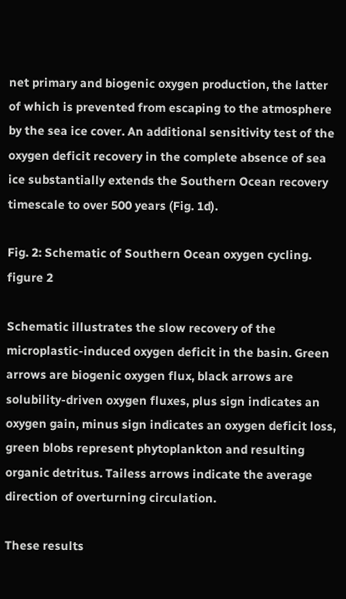net primary and biogenic oxygen production, the latter of which is prevented from escaping to the atmosphere by the sea ice cover. An additional sensitivity test of the oxygen deficit recovery in the complete absence of sea ice substantially extends the Southern Ocean recovery timescale to over 500 years (Fig. 1d).

Fig. 2: Schematic of Southern Ocean oxygen cycling.
figure 2

Schematic illustrates the slow recovery of the microplastic-induced oxygen deficit in the basin. Green arrows are biogenic oxygen flux, black arrows are solubility-driven oxygen fluxes, plus sign indicates an oxygen gain, minus sign indicates an oxygen deficit loss, green blobs represent phytoplankton and resulting organic detritus. Tailess arrows indicate the average direction of overturning circulation.

These results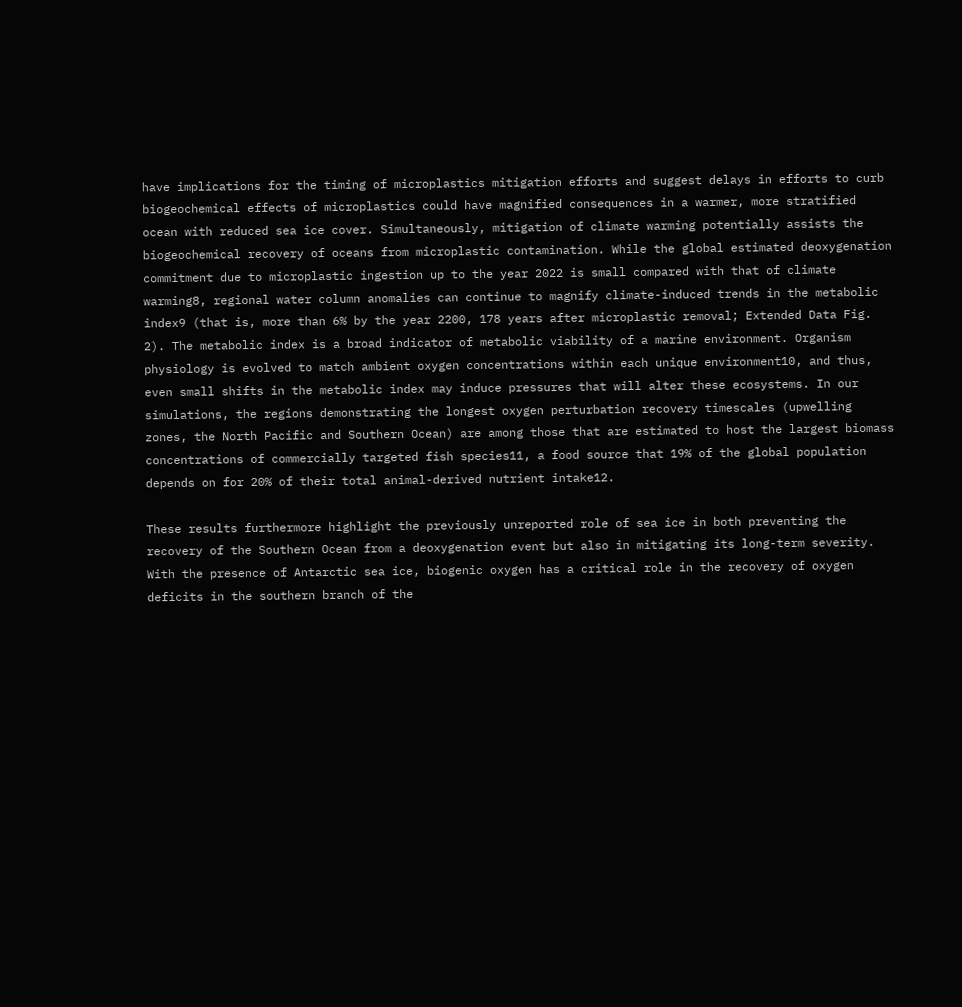have implications for the timing of microplastics mitigation efforts and suggest delays in efforts to curb biogeochemical effects of microplastics could have magnified consequences in a warmer, more stratified ocean with reduced sea ice cover. Simultaneously, mitigation of climate warming potentially assists the biogeochemical recovery of oceans from microplastic contamination. While the global estimated deoxygenation commitment due to microplastic ingestion up to the year 2022 is small compared with that of climate warming8, regional water column anomalies can continue to magnify climate-induced trends in the metabolic index9 (that is, more than 6% by the year 2200, 178 years after microplastic removal; Extended Data Fig. 2). The metabolic index is a broad indicator of metabolic viability of a marine environment. Organism physiology is evolved to match ambient oxygen concentrations within each unique environment10, and thus, even small shifts in the metabolic index may induce pressures that will alter these ecosystems. In our simulations, the regions demonstrating the longest oxygen perturbation recovery timescales (upwelling zones, the North Pacific and Southern Ocean) are among those that are estimated to host the largest biomass concentrations of commercially targeted fish species11, a food source that 19% of the global population depends on for 20% of their total animal-derived nutrient intake12.

These results furthermore highlight the previously unreported role of sea ice in both preventing the recovery of the Southern Ocean from a deoxygenation event but also in mitigating its long-term severity. With the presence of Antarctic sea ice, biogenic oxygen has a critical role in the recovery of oxygen deficits in the southern branch of the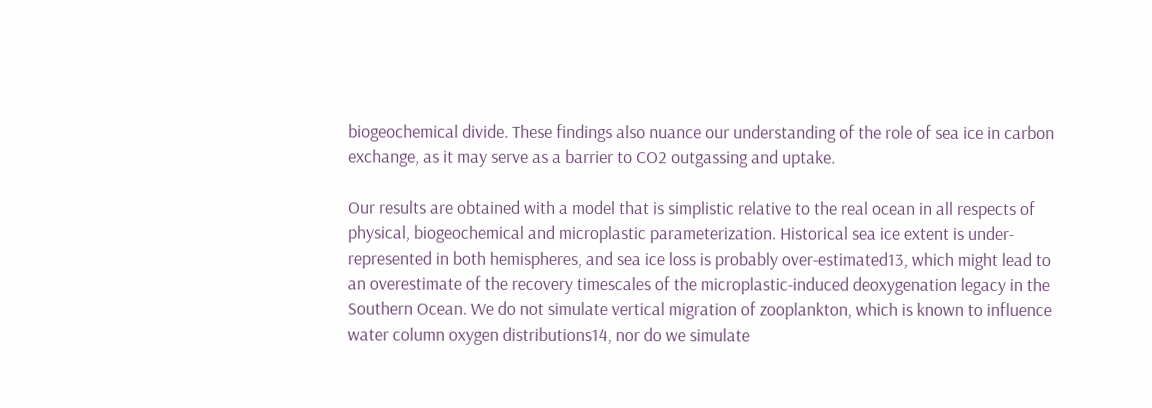biogeochemical divide. These findings also nuance our understanding of the role of sea ice in carbon exchange, as it may serve as a barrier to CO2 outgassing and uptake.

Our results are obtained with a model that is simplistic relative to the real ocean in all respects of physical, biogeochemical and microplastic parameterization. Historical sea ice extent is under-represented in both hemispheres, and sea ice loss is probably over-estimated13, which might lead to an overestimate of the recovery timescales of the microplastic-induced deoxygenation legacy in the Southern Ocean. We do not simulate vertical migration of zooplankton, which is known to influence water column oxygen distributions14, nor do we simulate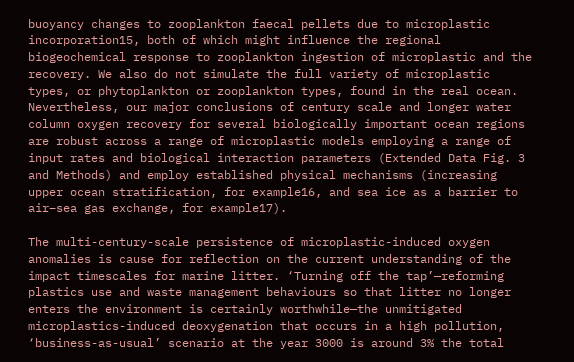buoyancy changes to zooplankton faecal pellets due to microplastic incorporation15, both of which might influence the regional biogeochemical response to zooplankton ingestion of microplastic and the recovery. We also do not simulate the full variety of microplastic types, or phytoplankton or zooplankton types, found in the real ocean. Nevertheless, our major conclusions of century scale and longer water column oxygen recovery for several biologically important ocean regions are robust across a range of microplastic models employing a range of input rates and biological interaction parameters (Extended Data Fig. 3 and Methods) and employ established physical mechanisms (increasing upper ocean stratification, for example16, and sea ice as a barrier to air–sea gas exchange, for example17).

The multi-century-scale persistence of microplastic-induced oxygen anomalies is cause for reflection on the current understanding of the impact timescales for marine litter. ‘Turning off the tap’—reforming plastics use and waste management behaviours so that litter no longer enters the environment is certainly worthwhile—the unmitigated microplastics-induced deoxygenation that occurs in a high pollution, ‘business-as-usual’ scenario at the year 3000 is around 3% the total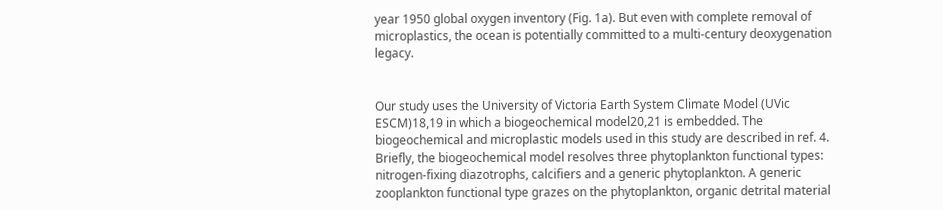year 1950 global oxygen inventory (Fig. 1a). But even with complete removal of microplastics, the ocean is potentially committed to a multi-century deoxygenation legacy.


Our study uses the University of Victoria Earth System Climate Model (UVic ESCM)18,19 in which a biogeochemical model20,21 is embedded. The biogeochemical and microplastic models used in this study are described in ref. 4. Briefly, the biogeochemical model resolves three phytoplankton functional types: nitrogen-fixing diazotrophs, calcifiers and a generic phytoplankton. A generic zooplankton functional type grazes on the phytoplankton, organic detrital material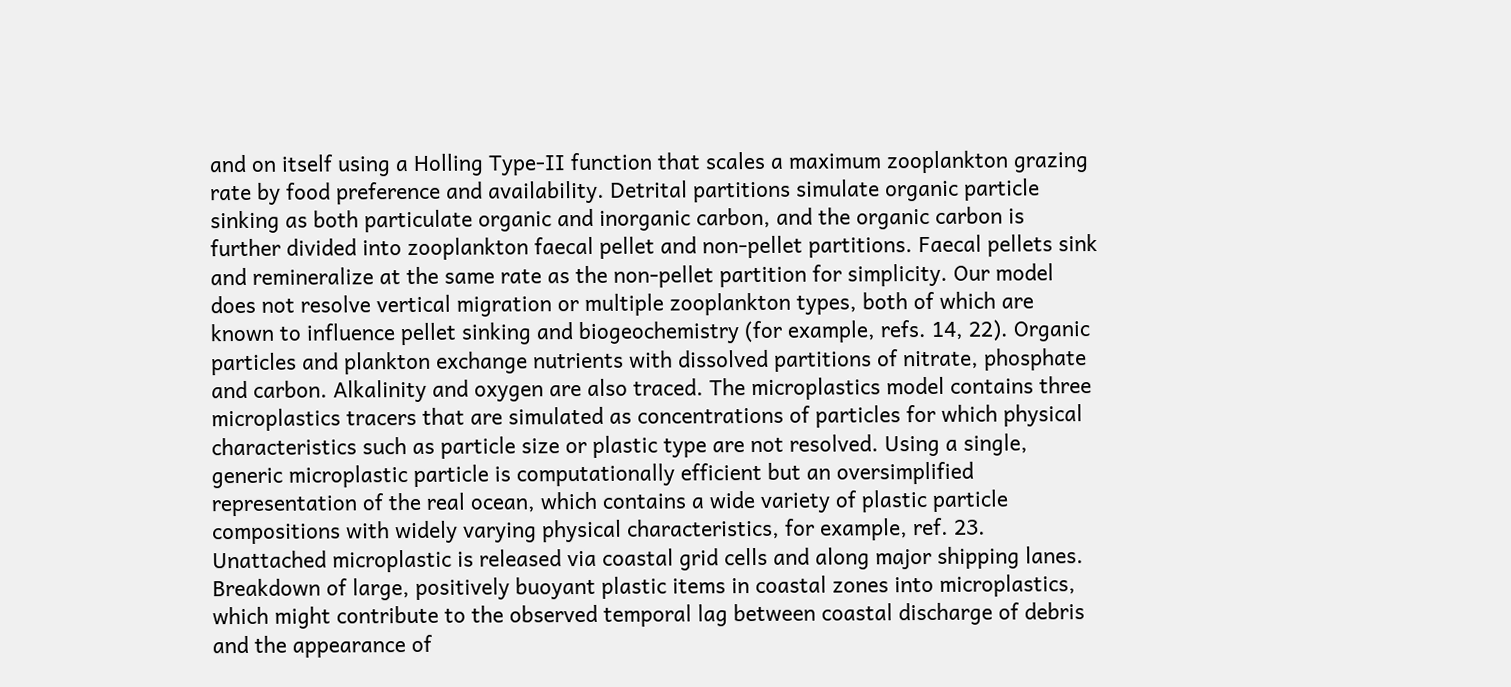and on itself using a Holling Type-II function that scales a maximum zooplankton grazing rate by food preference and availability. Detrital partitions simulate organic particle sinking as both particulate organic and inorganic carbon, and the organic carbon is further divided into zooplankton faecal pellet and non-pellet partitions. Faecal pellets sink and remineralize at the same rate as the non-pellet partition for simplicity. Our model does not resolve vertical migration or multiple zooplankton types, both of which are known to influence pellet sinking and biogeochemistry (for example, refs. 14, 22). Organic particles and plankton exchange nutrients with dissolved partitions of nitrate, phosphate and carbon. Alkalinity and oxygen are also traced. The microplastics model contains three microplastics tracers that are simulated as concentrations of particles for which physical characteristics such as particle size or plastic type are not resolved. Using a single, generic microplastic particle is computationally efficient but an oversimplified representation of the real ocean, which contains a wide variety of plastic particle compositions with widely varying physical characteristics, for example, ref. 23. Unattached microplastic is released via coastal grid cells and along major shipping lanes. Breakdown of large, positively buoyant plastic items in coastal zones into microplastics, which might contribute to the observed temporal lag between coastal discharge of debris and the appearance of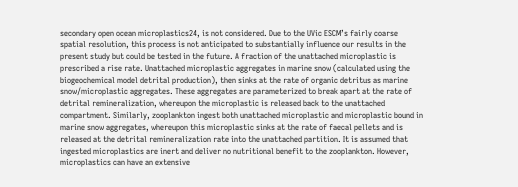secondary open ocean microplastics24, is not considered. Due to the UVic ESCM’s fairly coarse spatial resolution, this process is not anticipated to substantially influence our results in the present study but could be tested in the future. A fraction of the unattached microplastic is prescribed a rise rate. Unattached microplastic aggregates in marine snow (calculated using the biogeochemical model detrital production), then sinks at the rate of organic detritus as marine snow/microplastic aggregates. These aggregates are parameterized to break apart at the rate of detrital remineralization, whereupon the microplastic is released back to the unattached compartment. Similarly, zooplankton ingest both unattached microplastic and microplastic bound in marine snow aggregates, whereupon this microplastic sinks at the rate of faecal pellets and is released at the detrital remineralization rate into the unattached partition. It is assumed that ingested microplastics are inert and deliver no nutritional benefit to the zooplankton. However, microplastics can have an extensive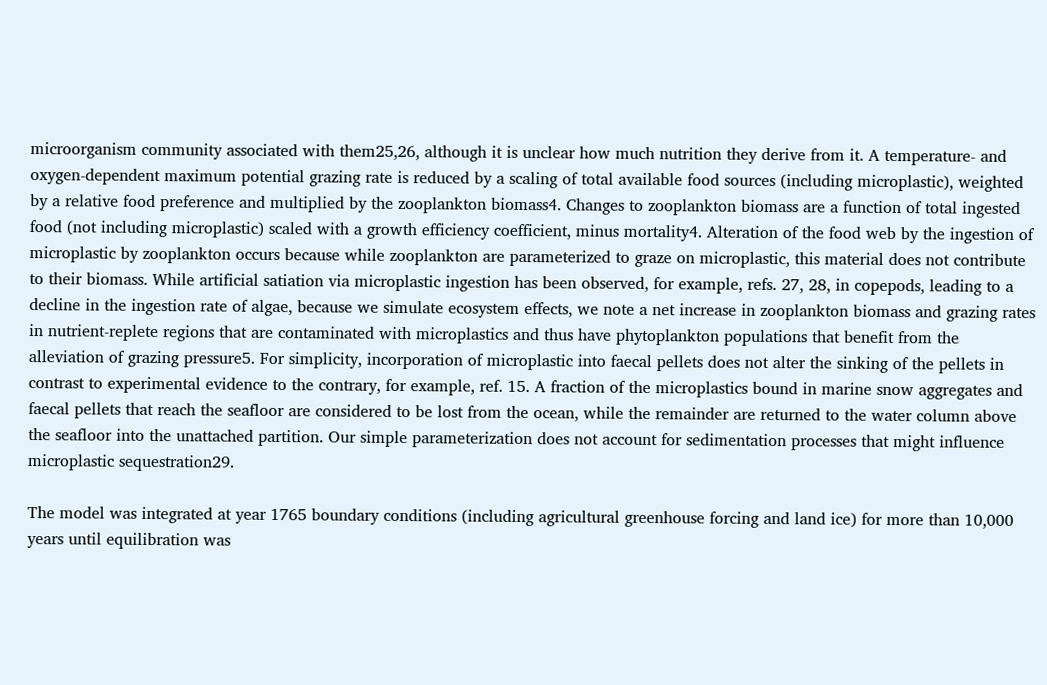microorganism community associated with them25,26, although it is unclear how much nutrition they derive from it. A temperature- and oxygen-dependent maximum potential grazing rate is reduced by a scaling of total available food sources (including microplastic), weighted by a relative food preference and multiplied by the zooplankton biomass4. Changes to zooplankton biomass are a function of total ingested food (not including microplastic) scaled with a growth efficiency coefficient, minus mortality4. Alteration of the food web by the ingestion of microplastic by zooplankton occurs because while zooplankton are parameterized to graze on microplastic, this material does not contribute to their biomass. While artificial satiation via microplastic ingestion has been observed, for example, refs. 27, 28, in copepods, leading to a decline in the ingestion rate of algae, because we simulate ecosystem effects, we note a net increase in zooplankton biomass and grazing rates in nutrient-replete regions that are contaminated with microplastics and thus have phytoplankton populations that benefit from the alleviation of grazing pressure5. For simplicity, incorporation of microplastic into faecal pellets does not alter the sinking of the pellets in contrast to experimental evidence to the contrary, for example, ref. 15. A fraction of the microplastics bound in marine snow aggregates and faecal pellets that reach the seafloor are considered to be lost from the ocean, while the remainder are returned to the water column above the seafloor into the unattached partition. Our simple parameterization does not account for sedimentation processes that might influence microplastic sequestration29.

The model was integrated at year 1765 boundary conditions (including agricultural greenhouse forcing and land ice) for more than 10,000 years until equilibration was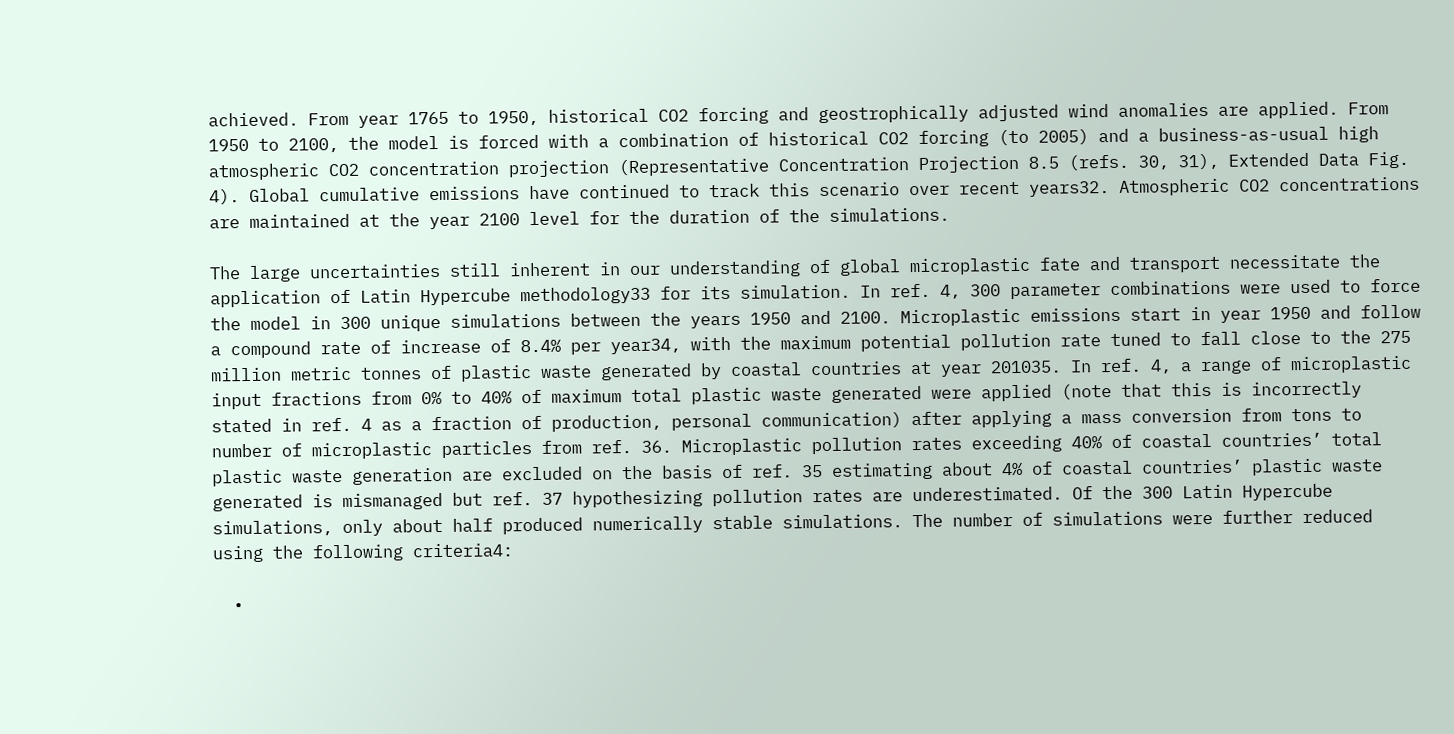achieved. From year 1765 to 1950, historical CO2 forcing and geostrophically adjusted wind anomalies are applied. From 1950 to 2100, the model is forced with a combination of historical CO2 forcing (to 2005) and a business-as-usual high atmospheric CO2 concentration projection (Representative Concentration Projection 8.5 (refs. 30, 31), Extended Data Fig. 4). Global cumulative emissions have continued to track this scenario over recent years32. Atmospheric CO2 concentrations are maintained at the year 2100 level for the duration of the simulations.

The large uncertainties still inherent in our understanding of global microplastic fate and transport necessitate the application of Latin Hypercube methodology33 for its simulation. In ref. 4, 300 parameter combinations were used to force the model in 300 unique simulations between the years 1950 and 2100. Microplastic emissions start in year 1950 and follow a compound rate of increase of 8.4% per year34, with the maximum potential pollution rate tuned to fall close to the 275 million metric tonnes of plastic waste generated by coastal countries at year 201035. In ref. 4, a range of microplastic input fractions from 0% to 40% of maximum total plastic waste generated were applied (note that this is incorrectly stated in ref. 4 as a fraction of production, personal communication) after applying a mass conversion from tons to number of microplastic particles from ref. 36. Microplastic pollution rates exceeding 40% of coastal countries’ total plastic waste generation are excluded on the basis of ref. 35 estimating about 4% of coastal countries’ plastic waste generated is mismanaged but ref. 37 hypothesizing pollution rates are underestimated. Of the 300 Latin Hypercube simulations, only about half produced numerically stable simulations. The number of simulations were further reduced using the following criteria4:

  •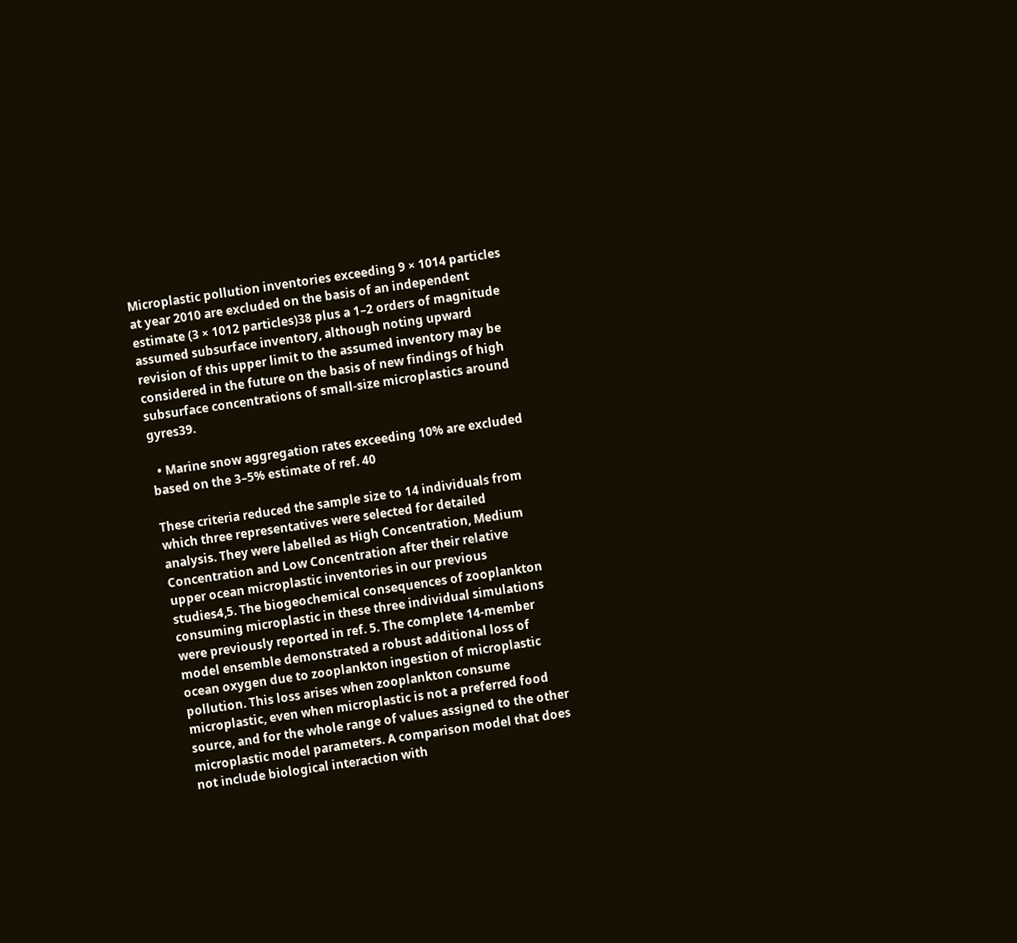Microplastic pollution inventories exceeding 9 × 1014 particles at year 2010 are excluded on the basis of an independent estimate (3 × 1012 particles)38 plus a 1–2 orders of magnitude assumed subsurface inventory, although noting upward revision of this upper limit to the assumed inventory may be considered in the future on the basis of new findings of high subsurface concentrations of small-size microplastics around gyres39.

  • Marine snow aggregation rates exceeding 10% are excluded based on the 3–5% estimate of ref. 40

These criteria reduced the sample size to 14 individuals from which three representatives were selected for detailed analysis. They were labelled as High Concentration, Medium Concentration and Low Concentration after their relative upper ocean microplastic inventories in our previous studies4,5. The biogeochemical consequences of zooplankton consuming microplastic in these three individual simulations were previously reported in ref. 5. The complete 14-member model ensemble demonstrated a robust additional loss of ocean oxygen due to zooplankton ingestion of microplastic pollution. This loss arises when zooplankton consume microplastic, even when microplastic is not a preferred food source, and for the whole range of values assigned to the other microplastic model parameters. A comparison model that does not include biological interaction with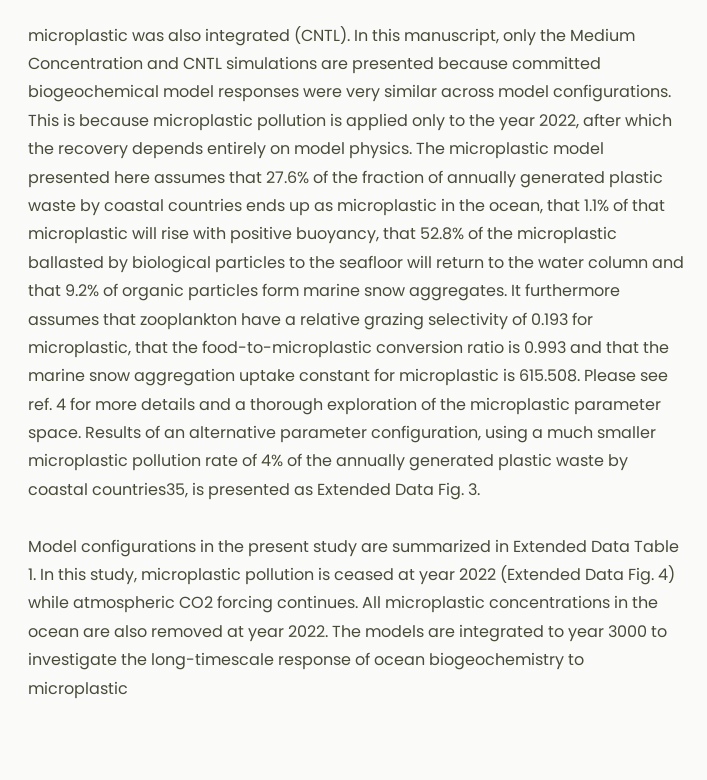microplastic was also integrated (CNTL). In this manuscript, only the Medium Concentration and CNTL simulations are presented because committed biogeochemical model responses were very similar across model configurations. This is because microplastic pollution is applied only to the year 2022, after which the recovery depends entirely on model physics. The microplastic model presented here assumes that 27.6% of the fraction of annually generated plastic waste by coastal countries ends up as microplastic in the ocean, that 1.1% of that microplastic will rise with positive buoyancy, that 52.8% of the microplastic ballasted by biological particles to the seafloor will return to the water column and that 9.2% of organic particles form marine snow aggregates. It furthermore assumes that zooplankton have a relative grazing selectivity of 0.193 for microplastic, that the food-to-microplastic conversion ratio is 0.993 and that the marine snow aggregation uptake constant for microplastic is 615.508. Please see ref. 4 for more details and a thorough exploration of the microplastic parameter space. Results of an alternative parameter configuration, using a much smaller microplastic pollution rate of 4% of the annually generated plastic waste by coastal countries35, is presented as Extended Data Fig. 3.

Model configurations in the present study are summarized in Extended Data Table 1. In this study, microplastic pollution is ceased at year 2022 (Extended Data Fig. 4) while atmospheric CO2 forcing continues. All microplastic concentrations in the ocean are also removed at year 2022. The models are integrated to year 3000 to investigate the long-timescale response of ocean biogeochemistry to microplastic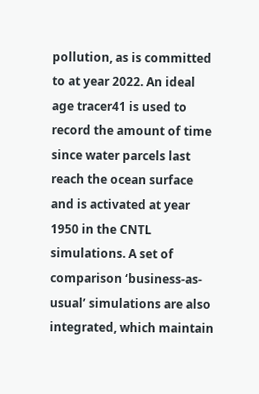pollution, as is committed to at year 2022. An ideal age tracer41 is used to record the amount of time since water parcels last reach the ocean surface and is activated at year 1950 in the CNTL simulations. A set of comparison ‘business-as-usual’ simulations are also integrated, which maintain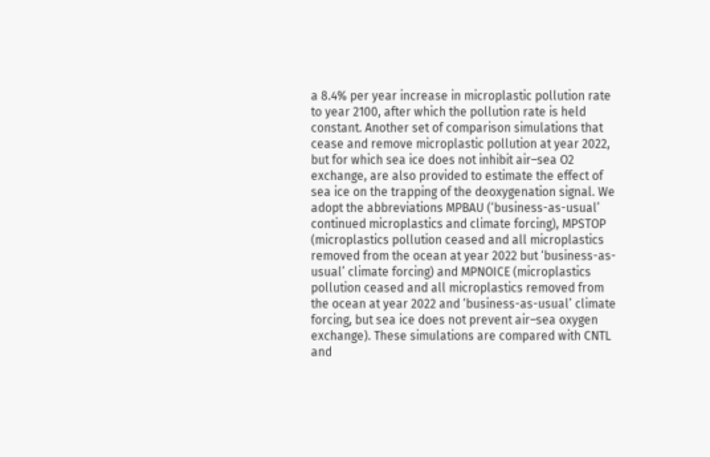a 8.4% per year increase in microplastic pollution rate to year 2100, after which the pollution rate is held constant. Another set of comparison simulations that cease and remove microplastic pollution at year 2022, but for which sea ice does not inhibit air–sea O2 exchange, are also provided to estimate the effect of sea ice on the trapping of the deoxygenation signal. We adopt the abbreviations MPBAU (‘business-as-usual’ continued microplastics and climate forcing), MPSTOP (microplastics pollution ceased and all microplastics removed from the ocean at year 2022 but ‘business-as-usual’ climate forcing) and MPNOICE (microplastics pollution ceased and all microplastics removed from the ocean at year 2022 and ‘business-as-usual’ climate forcing, but sea ice does not prevent air–sea oxygen exchange). These simulations are compared with CNTL and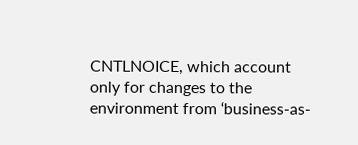CNTLNOICE, which account only for changes to the environment from ‘business-as-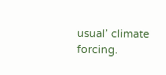usual’ climate forcing.